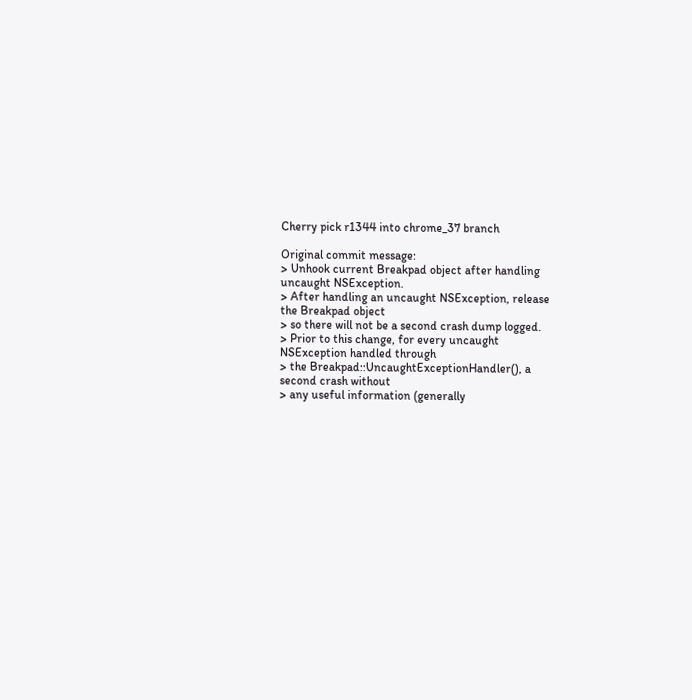Cherry pick r1344 into chrome_37 branch

Original commit message:
> Unhook current Breakpad object after handling uncaught NSException.
> After handling an uncaught NSException, release the Breakpad object
> so there will not be a second crash dump logged.
> Prior to this change, for every uncaught NSException handled through
> the Breakpad::UncaughtExceptionHandler(), a second crash without
> any useful information (generally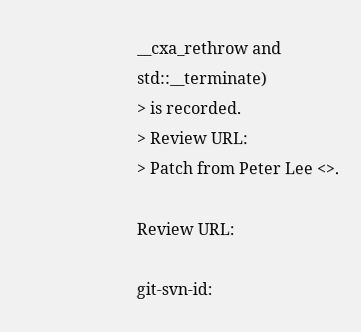__cxa_rethrow and std::__terminate)
> is recorded.
> Review URL:
> Patch from Peter Lee <>.

Review URL:

git-svn-id: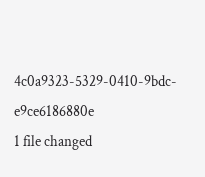4c0a9323-5329-0410-9bdc-e9ce6186880e
1 file changed